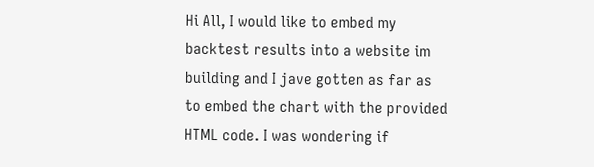Hi All, I would like to embed my backtest results into a website im building and I jave gotten as far as to embed the chart with the provided HTML code. I was wondering if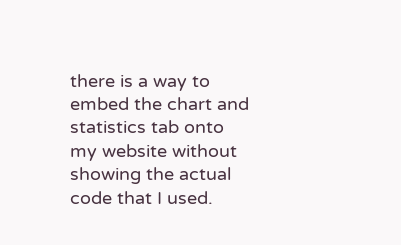there is a way to embed the chart and statistics tab onto my website without showing the actual code that I used.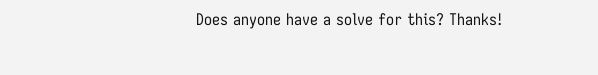Does anyone have a solve for this? Thanks!